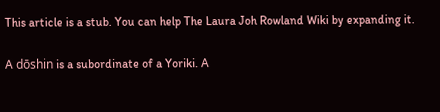This article is a stub. You can help The Laura Joh Rowland Wiki by expanding it.

A dōshin is a subordinate of a Yoriki. A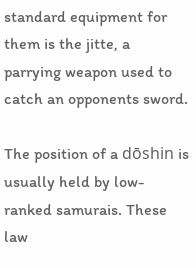standard equipment for them is the jitte, a parrying weapon used to catch an opponents sword.

The position of a dōshin is usually held by low-ranked samurais. These law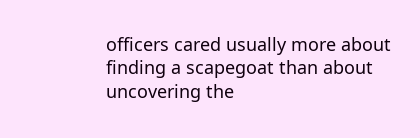officers cared usually more about finding a scapegoat than about uncovering the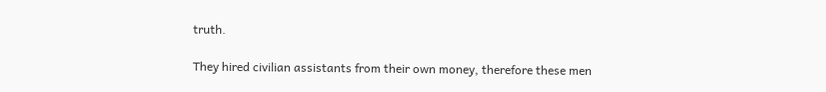truth.

They hired civilian assistants from their own money, therefore these men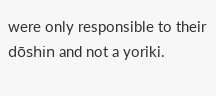were only responsible to their dōshin and not a yoriki.